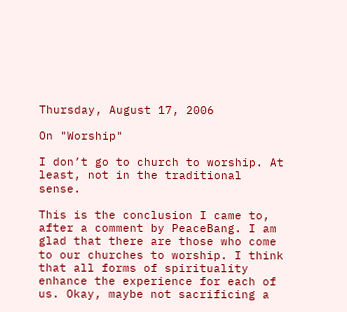Thursday, August 17, 2006

On "Worship"

I don’t go to church to worship. At least, not in the traditional sense.

This is the conclusion I came to, after a comment by PeaceBang. I am glad that there are those who come to our churches to worship. I think that all forms of spirituality enhance the experience for each of us. Okay, maybe not sacrificing a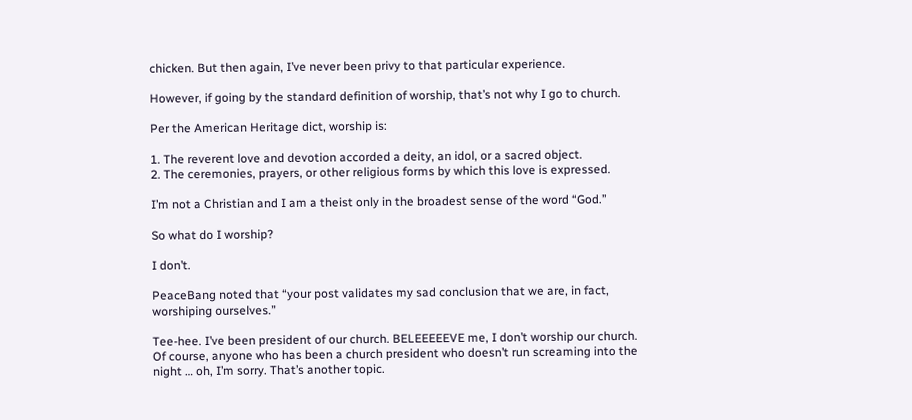chicken. But then again, I’ve never been privy to that particular experience.

However, if going by the standard definition of worship, that’s not why I go to church.

Per the American Heritage dict, worship is:

1. The reverent love and devotion accorded a deity, an idol, or a sacred object.
2. The ceremonies, prayers, or other religious forms by which this love is expressed.

I’m not a Christian and I am a theist only in the broadest sense of the word “God.”

So what do I worship?

I don’t.

PeaceBang noted that “your post validates my sad conclusion that we are, in fact, worshiping ourselves.”

Tee-hee. I’ve been president of our church. BELEEEEEVE me, I don’t worship our church. Of course, anyone who has been a church president who doesn’t run screaming into the night … oh, I’m sorry. That’s another topic.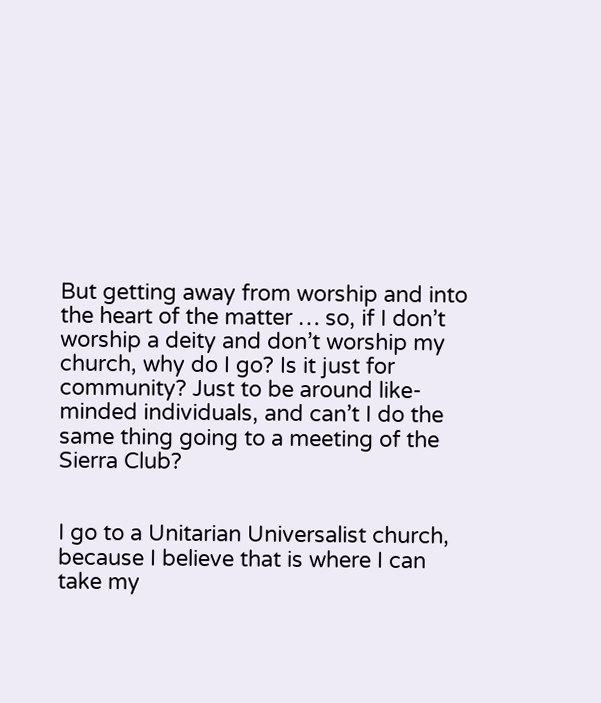But getting away from worship and into the heart of the matter … so, if I don’t worship a deity and don’t worship my church, why do I go? Is it just for community? Just to be around like-minded individuals, and can’t I do the same thing going to a meeting of the Sierra Club?


I go to a Unitarian Universalist church, because I believe that is where I can take my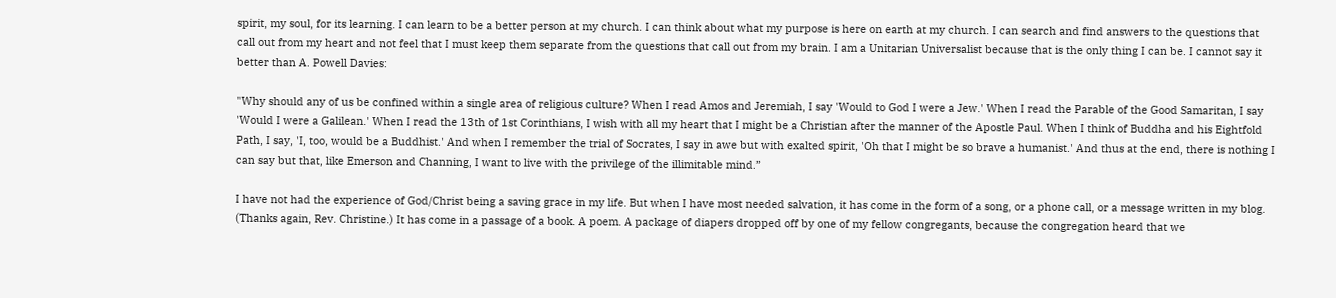spirit, my soul, for its learning. I can learn to be a better person at my church. I can think about what my purpose is here on earth at my church. I can search and find answers to the questions that call out from my heart and not feel that I must keep them separate from the questions that call out from my brain. I am a Unitarian Universalist because that is the only thing I can be. I cannot say it better than A. Powell Davies:

"Why should any of us be confined within a single area of religious culture? When I read Amos and Jeremiah, I say 'Would to God I were a Jew.' When I read the Parable of the Good Samaritan, I say 'Would I were a Galilean.' When I read the 13th of 1st Corinthians, I wish with all my heart that I might be a Christian after the manner of the Apostle Paul. When I think of Buddha and his Eightfold Path, I say, 'I, too, would be a Buddhist.' And when I remember the trial of Socrates, I say in awe but with exalted spirit, 'Oh that I might be so brave a humanist.' And thus at the end, there is nothing I can say but that, like Emerson and Channing, I want to live with the privilege of the illimitable mind.”

I have not had the experience of God/Christ being a saving grace in my life. But when I have most needed salvation, it has come in the form of a song, or a phone call, or a message written in my blog. (Thanks again, Rev. Christine.) It has come in a passage of a book. A poem. A package of diapers dropped off by one of my fellow congregants, because the congregation heard that we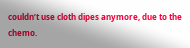couldn’t use cloth dipes anymore, due to the chemo.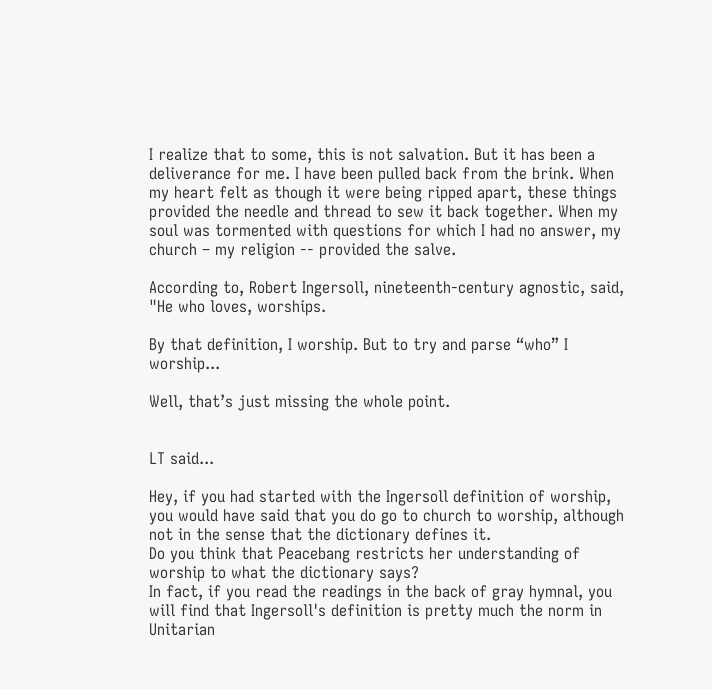I realize that to some, this is not salvation. But it has been a deliverance for me. I have been pulled back from the brink. When my heart felt as though it were being ripped apart, these things provided the needle and thread to sew it back together. When my soul was tormented with questions for which I had no answer, my church – my religion -- provided the salve.

According to, Robert Ingersoll, nineteenth-century agnostic, said, "He who loves, worships.

By that definition, I worship. But to try and parse “who” I worship...

Well, that’s just missing the whole point.


LT said...

Hey, if you had started with the Ingersoll definition of worship, you would have said that you do go to church to worship, although not in the sense that the dictionary defines it.
Do you think that Peacebang restricts her understanding of worship to what the dictionary says?
In fact, if you read the readings in the back of gray hymnal, you will find that Ingersoll's definition is pretty much the norm in Unitarian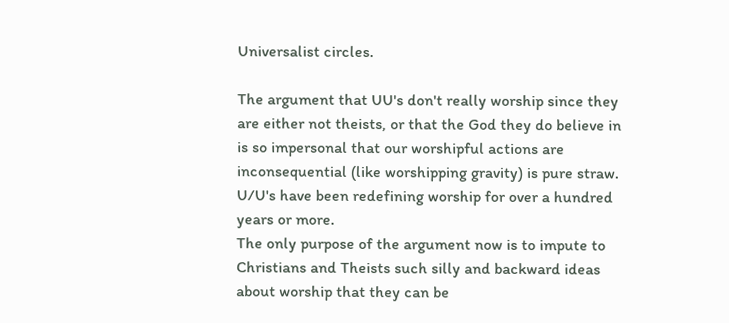Universalist circles.

The argument that UU's don't really worship since they are either not theists, or that the God they do believe in is so impersonal that our worshipful actions are inconsequential (like worshipping gravity) is pure straw. U/U's have been redefining worship for over a hundred years or more.
The only purpose of the argument now is to impute to Christians and Theists such silly and backward ideas about worship that they can be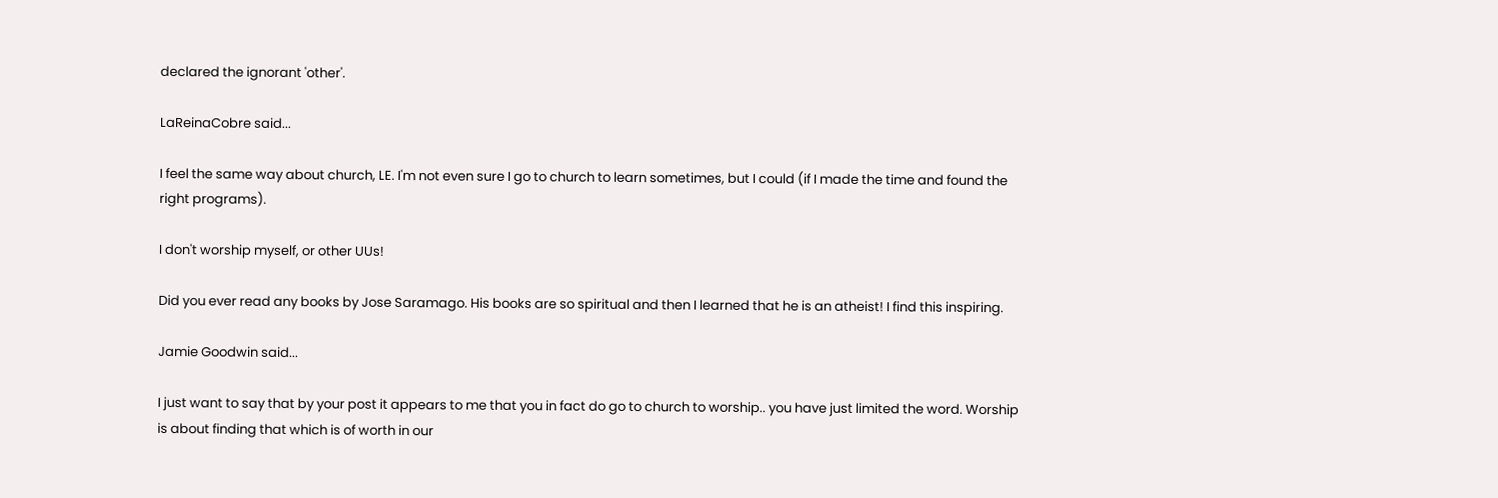declared the ignorant 'other'.

LaReinaCobre said...

I feel the same way about church, LE. I'm not even sure I go to church to learn sometimes, but I could (if I made the time and found the right programs).

I don't worship myself, or other UUs!

Did you ever read any books by Jose Saramago. His books are so spiritual and then I learned that he is an atheist! I find this inspiring.

Jamie Goodwin said...

I just want to say that by your post it appears to me that you in fact do go to church to worship.. you have just limited the word. Worship is about finding that which is of worth in our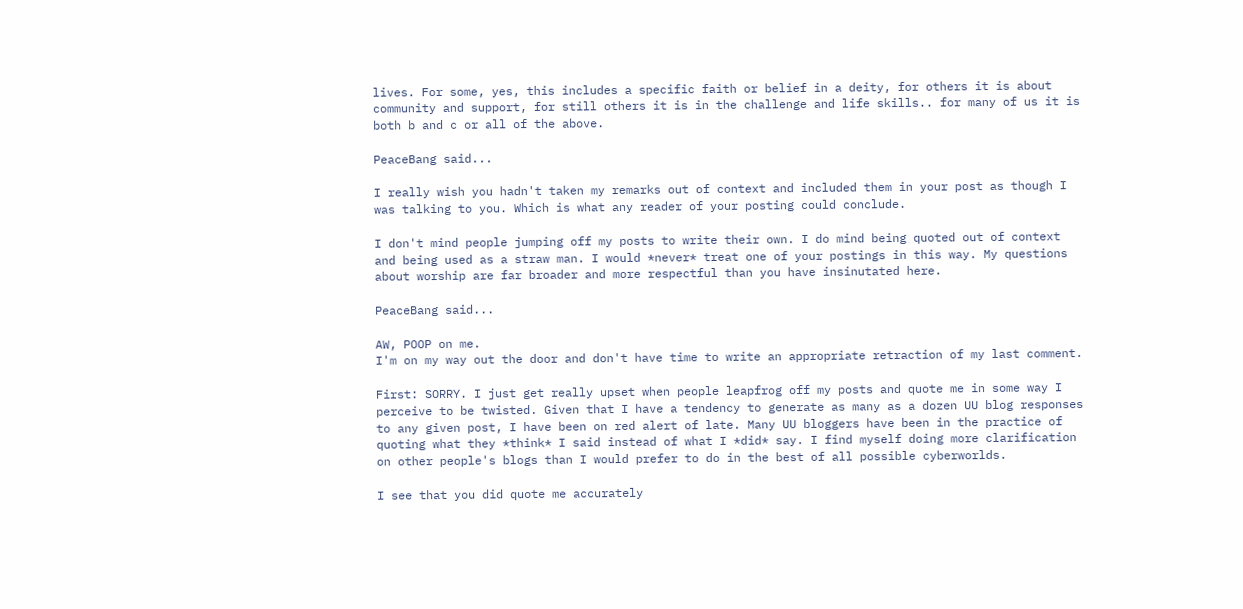lives. For some, yes, this includes a specific faith or belief in a deity, for others it is about community and support, for still others it is in the challenge and life skills.. for many of us it is both b and c or all of the above.

PeaceBang said...

I really wish you hadn't taken my remarks out of context and included them in your post as though I was talking to you. Which is what any reader of your posting could conclude.

I don't mind people jumping off my posts to write their own. I do mind being quoted out of context and being used as a straw man. I would *never* treat one of your postings in this way. My questions about worship are far broader and more respectful than you have insinutated here.

PeaceBang said...

AW, POOP on me.
I'm on my way out the door and don't have time to write an appropriate retraction of my last comment.

First: SORRY. I just get really upset when people leapfrog off my posts and quote me in some way I perceive to be twisted. Given that I have a tendency to generate as many as a dozen UU blog responses to any given post, I have been on red alert of late. Many UU bloggers have been in the practice of quoting what they *think* I said instead of what I *did* say. I find myself doing more clarification on other people's blogs than I would prefer to do in the best of all possible cyberworlds.

I see that you did quote me accurately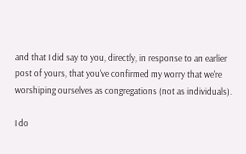and that I did say to you, directly, in response to an earlier post of yours, that you've confirmed my worry that we're worshiping ourselves as congregations (not as individuals).

I do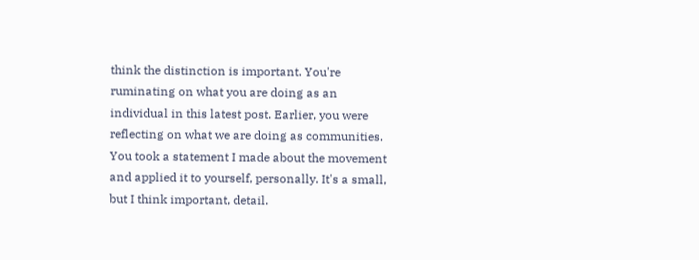think the distinction is important. You're ruminating on what you are doing as an individual in this latest post. Earlier, you were reflecting on what we are doing as communities. You took a statement I made about the movement and applied it to yourself, personally. It's a small, but I think important, detail.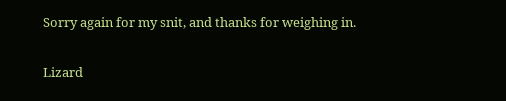Sorry again for my snit, and thanks for weighing in.

Lizard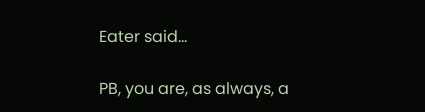Eater said...

PB, you are, as always, a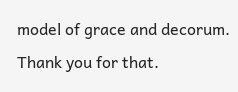model of grace and decorum. Thank you for that.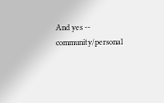And yes -- community/personal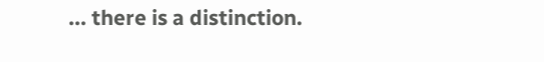... there is a distinction.